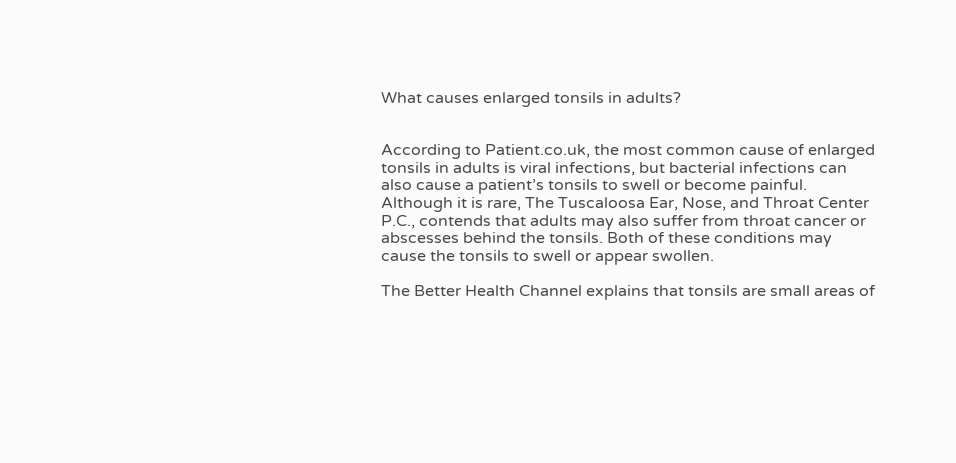What causes enlarged tonsils in adults?


According to Patient.co.uk, the most common cause of enlarged tonsils in adults is viral infections, but bacterial infections can also cause a patient’s tonsils to swell or become painful. Although it is rare, The Tuscaloosa Ear, Nose, and Throat Center P.C., contends that adults may also suffer from throat cancer or abscesses behind the tonsils. Both of these conditions may cause the tonsils to swell or appear swollen.

The Better Health Channel explains that tonsils are small areas of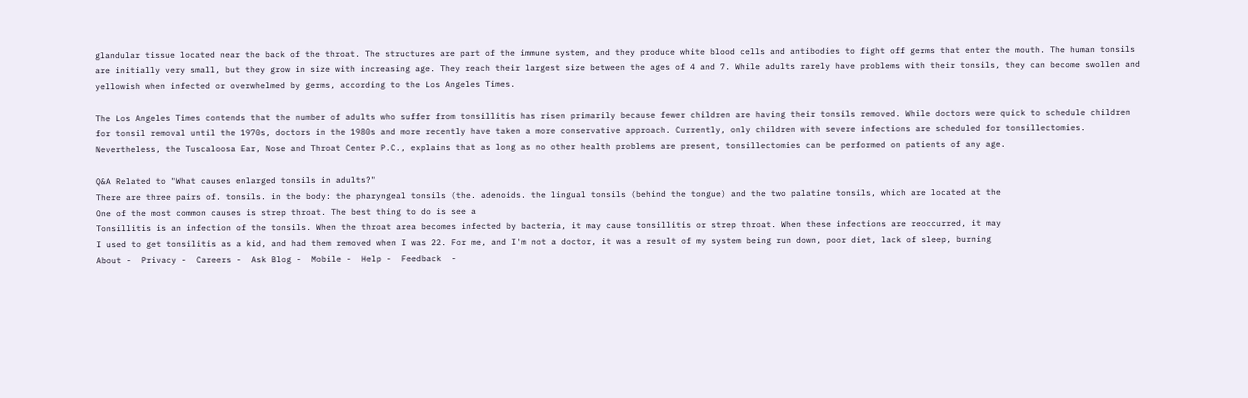glandular tissue located near the back of the throat. The structures are part of the immune system, and they produce white blood cells and antibodies to fight off germs that enter the mouth. The human tonsils are initially very small, but they grow in size with increasing age. They reach their largest size between the ages of 4 and 7. While adults rarely have problems with their tonsils, they can become swollen and yellowish when infected or overwhelmed by germs, according to the Los Angeles Times.

The Los Angeles Times contends that the number of adults who suffer from tonsillitis has risen primarily because fewer children are having their tonsils removed. While doctors were quick to schedule children for tonsil removal until the 1970s, doctors in the 1980s and more recently have taken a more conservative approach. Currently, only children with severe infections are scheduled for tonsillectomies. Nevertheless, the Tuscaloosa Ear, Nose and Throat Center P.C., explains that as long as no other health problems are present, tonsillectomies can be performed on patients of any age.

Q&A Related to "What causes enlarged tonsils in adults?"
There are three pairs of. tonsils. in the body: the pharyngeal tonsils (the. adenoids. the lingual tonsils (behind the tongue) and the two palatine tonsils, which are located at the
One of the most common causes is strep throat. The best thing to do is see a
Tonsillitis is an infection of the tonsils. When the throat area becomes infected by bacteria, it may cause tonsillitis or strep throat. When these infections are reoccurred, it may
I used to get tonsilitis as a kid, and had them removed when I was 22. For me, and I'm not a doctor, it was a result of my system being run down, poor diet, lack of sleep, burning
About -  Privacy -  Careers -  Ask Blog -  Mobile -  Help -  Feedback  -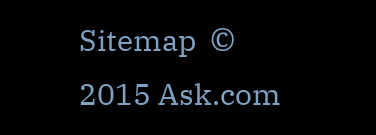Sitemap  © 2015 Ask.com